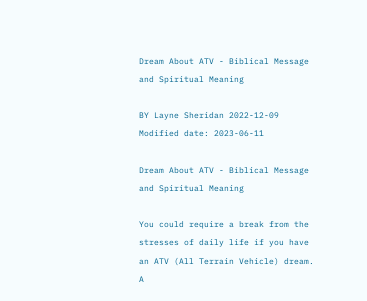Dream About ATV - Biblical Message and Spiritual Meaning

BY Layne Sheridan 2022-12-09 Modified date: 2023-06-11

Dream About ATV - Biblical Message and Spiritual Meaning

You could require a break from the stresses of daily life if you have an ATV (All Terrain Vehicle) dream. A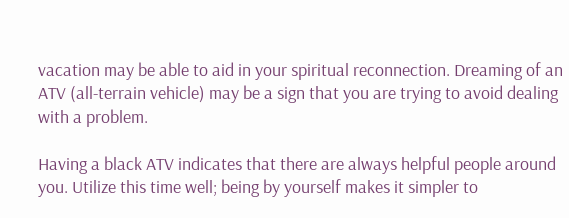vacation may be able to aid in your spiritual reconnection. Dreaming of an ATV (all-terrain vehicle) may be a sign that you are trying to avoid dealing with a problem.

Having a black ATV indicates that there are always helpful people around you. Utilize this time well; being by yourself makes it simpler to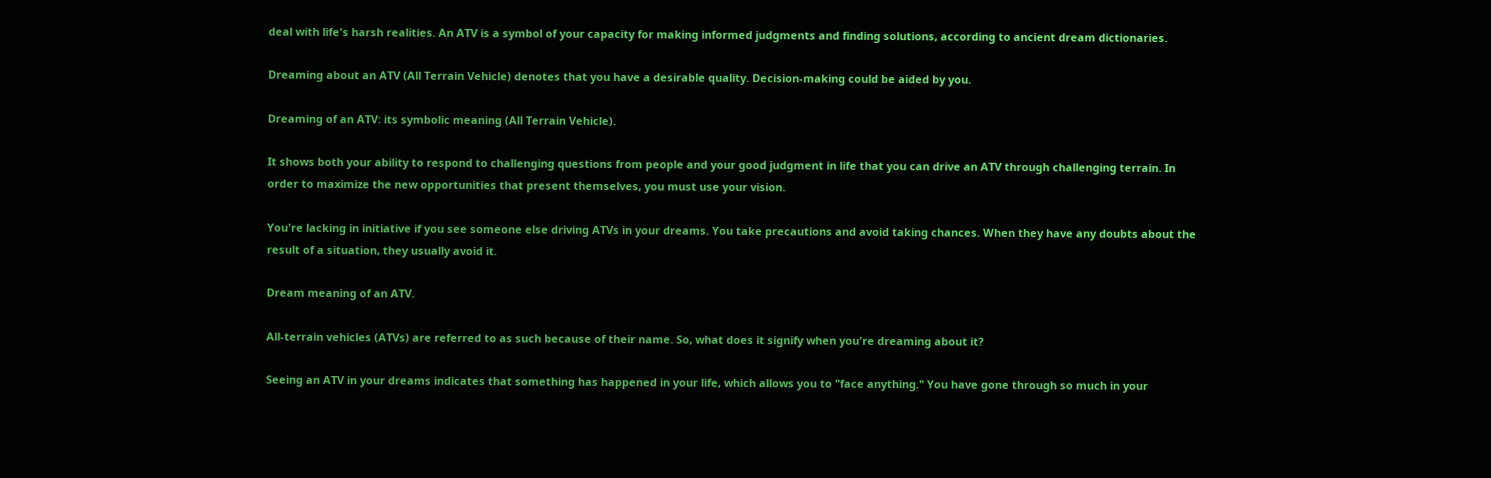deal with life's harsh realities. An ATV is a symbol of your capacity for making informed judgments and finding solutions, according to ancient dream dictionaries.

Dreaming about an ATV (All Terrain Vehicle) denotes that you have a desirable quality. Decision-making could be aided by you.

Dreaming of an ATV: its symbolic meaning (All Terrain Vehicle).

It shows both your ability to respond to challenging questions from people and your good judgment in life that you can drive an ATV through challenging terrain. In order to maximize the new opportunities that present themselves, you must use your vision.

You're lacking in initiative if you see someone else driving ATVs in your dreams. You take precautions and avoid taking chances. When they have any doubts about the result of a situation, they usually avoid it.

Dream meaning of an ATV.

All-terrain vehicles (ATVs) are referred to as such because of their name. So, what does it signify when you're dreaming about it?

Seeing an ATV in your dreams indicates that something has happened in your life, which allows you to "face anything." You have gone through so much in your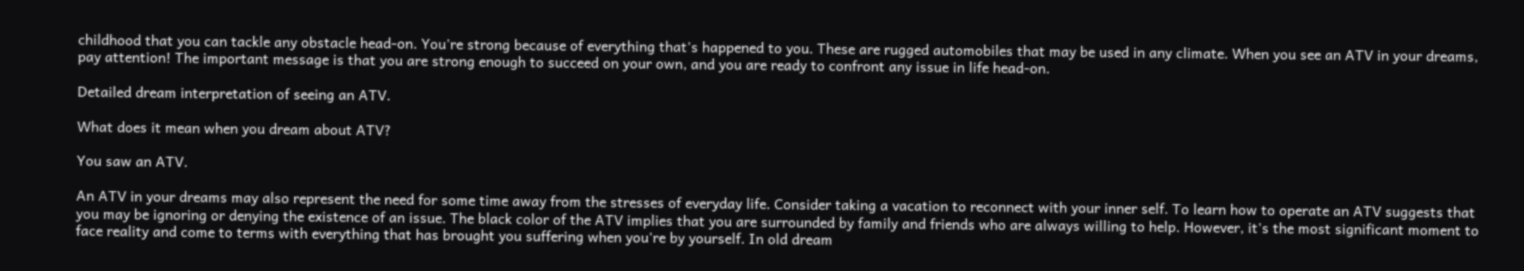childhood that you can tackle any obstacle head-on. You're strong because of everything that's happened to you. These are rugged automobiles that may be used in any climate. When you see an ATV in your dreams, pay attention! The important message is that you are strong enough to succeed on your own, and you are ready to confront any issue in life head-on.

Detailed dream interpretation of seeing an ATV.

What does it mean when you dream about ATV?

You saw an ATV.

An ATV in your dreams may also represent the need for some time away from the stresses of everyday life. Consider taking a vacation to reconnect with your inner self. To learn how to operate an ATV suggests that you may be ignoring or denying the existence of an issue. The black color of the ATV implies that you are surrounded by family and friends who are always willing to help. However, it's the most significant moment to face reality and come to terms with everything that has brought you suffering when you're by yourself. In old dream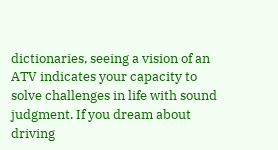dictionaries, seeing a vision of an ATV indicates your capacity to solve challenges in life with sound judgment. If you dream about driving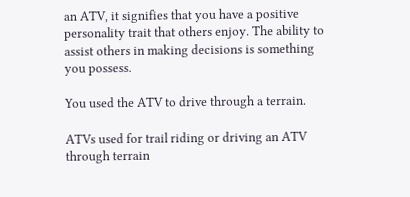an ATV, it signifies that you have a positive personality trait that others enjoy. The ability to assist others in making decisions is something you possess.

You used the ATV to drive through a terrain.

ATVs used for trail riding or driving an ATV through terrain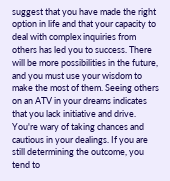suggest that you have made the right option in life and that your capacity to deal with complex inquiries from others has led you to success. There will be more possibilities in the future, and you must use your wisdom to make the most of them. Seeing others on an ATV in your dreams indicates that you lack initiative and drive. You're wary of taking chances and cautious in your dealings. If you are still determining the outcome, you tend to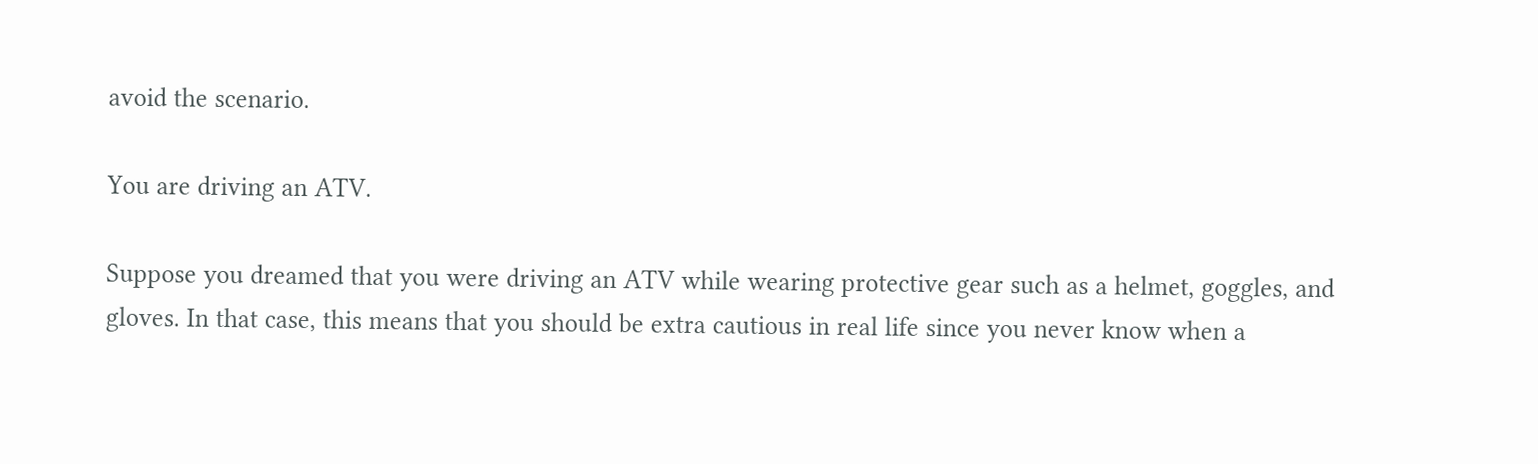avoid the scenario.

You are driving an ATV.

Suppose you dreamed that you were driving an ATV while wearing protective gear such as a helmet, goggles, and gloves. In that case, this means that you should be extra cautious in real life since you never know when a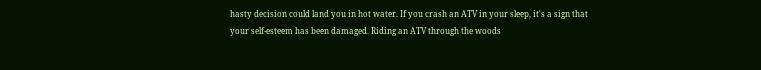hasty decision could land you in hot water. If you crash an ATV in your sleep, it's a sign that your self-esteem has been damaged. Riding an ATV through the woods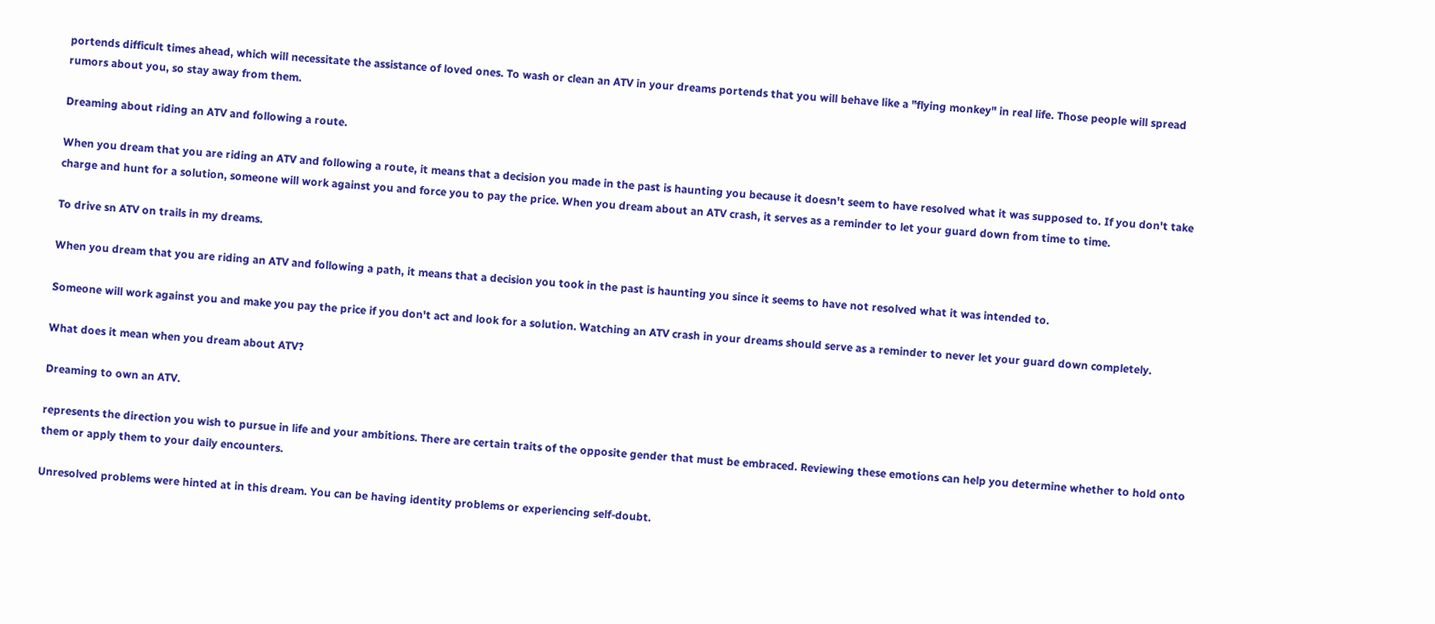portends difficult times ahead, which will necessitate the assistance of loved ones. To wash or clean an ATV in your dreams portends that you will behave like a "flying monkey" in real life. Those people will spread rumors about you, so stay away from them.

Dreaming about riding an ATV and following a route.

When you dream that you are riding an ATV and following a route, it means that a decision you made in the past is haunting you because it doesn't seem to have resolved what it was supposed to. If you don't take charge and hunt for a solution, someone will work against you and force you to pay the price. When you dream about an ATV crash, it serves as a reminder to let your guard down from time to time.

To drive sn ATV on trails in my dreams.

When you dream that you are riding an ATV and following a path, it means that a decision you took in the past is haunting you since it seems to have not resolved what it was intended to.

Someone will work against you and make you pay the price if you don't act and look for a solution. Watching an ATV crash in your dreams should serve as a reminder to never let your guard down completely.

What does it mean when you dream about ATV?

Dreaming to own an ATV.

represents the direction you wish to pursue in life and your ambitions. There are certain traits of the opposite gender that must be embraced. Reviewing these emotions can help you determine whether to hold onto them or apply them to your daily encounters.

Unresolved problems were hinted at in this dream. You can be having identity problems or experiencing self-doubt.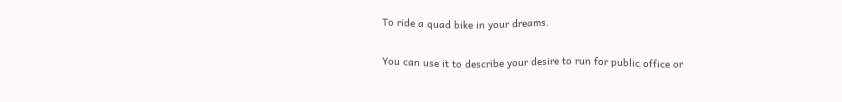To ride a quad bike in your dreams.

You can use it to describe your desire to run for public office or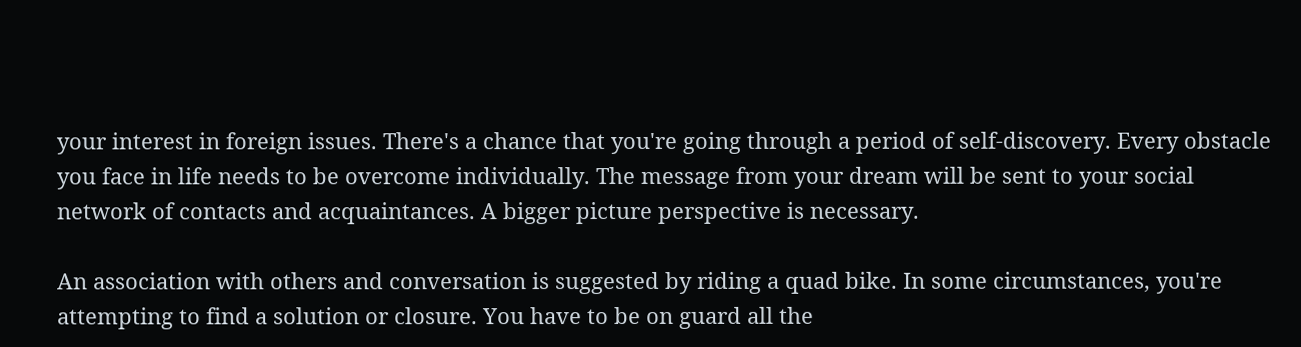your interest in foreign issues. There's a chance that you're going through a period of self-discovery. Every obstacle you face in life needs to be overcome individually. The message from your dream will be sent to your social network of contacts and acquaintances. A bigger picture perspective is necessary.

An association with others and conversation is suggested by riding a quad bike. In some circumstances, you're attempting to find a solution or closure. You have to be on guard all the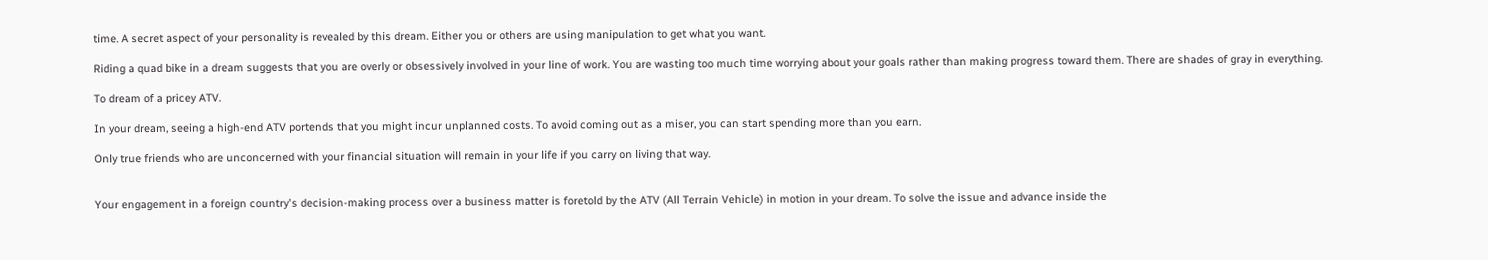time. A secret aspect of your personality is revealed by this dream. Either you or others are using manipulation to get what you want.

Riding a quad bike in a dream suggests that you are overly or obsessively involved in your line of work. You are wasting too much time worrying about your goals rather than making progress toward them. There are shades of gray in everything.

To dream of a pricey ATV.

In your dream, seeing a high-end ATV portends that you might incur unplanned costs. To avoid coming out as a miser, you can start spending more than you earn.

Only true friends who are unconcerned with your financial situation will remain in your life if you carry on living that way.


Your engagement in a foreign country's decision-making process over a business matter is foretold by the ATV (All Terrain Vehicle) in motion in your dream. To solve the issue and advance inside the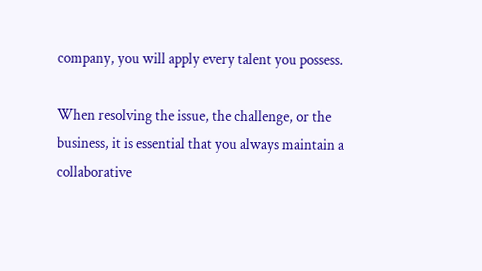company, you will apply every talent you possess.

When resolving the issue, the challenge, or the business, it is essential that you always maintain a collaborative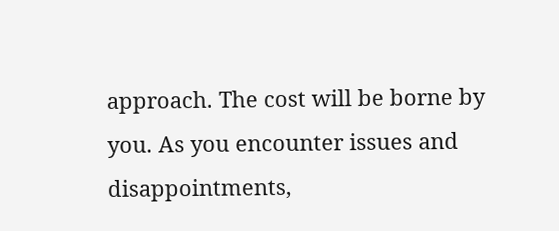approach. The cost will be borne by you. As you encounter issues and disappointments,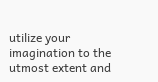utilize your imagination to the utmost extent and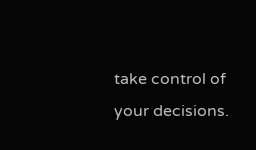take control of your decisions.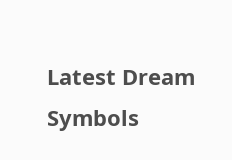Latest Dream Symbols